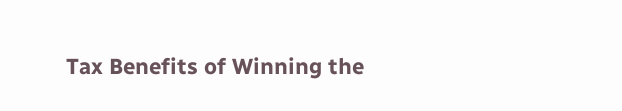Tax Benefits of Winning the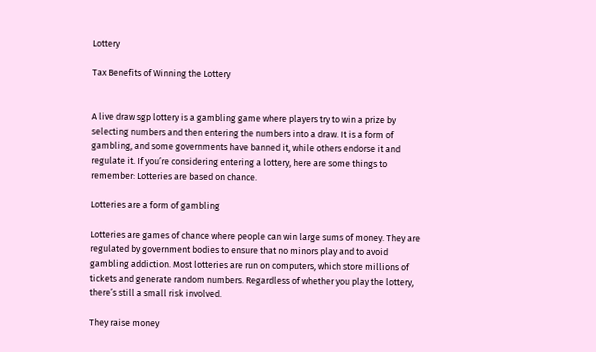Lottery

Tax Benefits of Winning the Lottery


A live draw sgp lottery is a gambling game where players try to win a prize by selecting numbers and then entering the numbers into a draw. It is a form of gambling, and some governments have banned it, while others endorse it and regulate it. If you’re considering entering a lottery, here are some things to remember: Lotteries are based on chance.

Lotteries are a form of gambling

Lotteries are games of chance where people can win large sums of money. They are regulated by government bodies to ensure that no minors play and to avoid gambling addiction. Most lotteries are run on computers, which store millions of tickets and generate random numbers. Regardless of whether you play the lottery, there’s still a small risk involved.

They raise money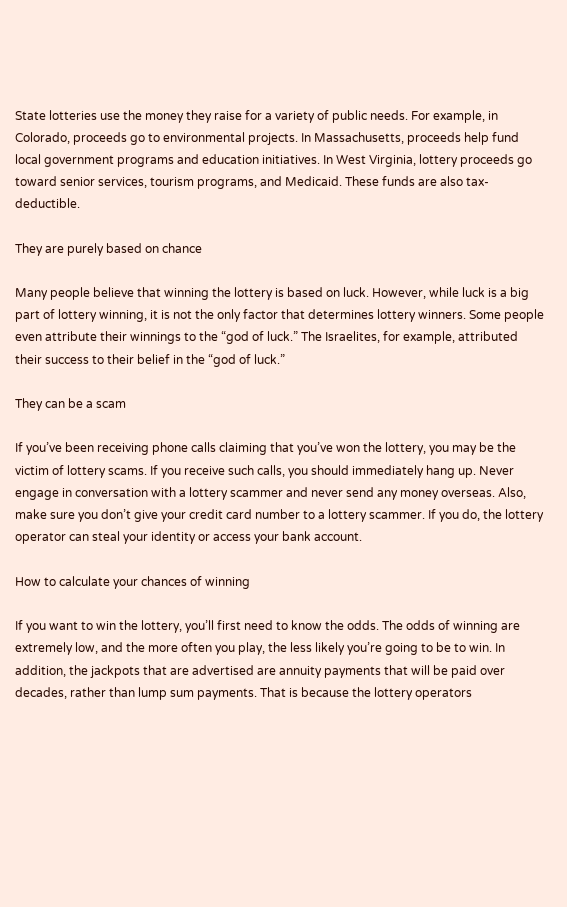State lotteries use the money they raise for a variety of public needs. For example, in Colorado, proceeds go to environmental projects. In Massachusetts, proceeds help fund local government programs and education initiatives. In West Virginia, lottery proceeds go toward senior services, tourism programs, and Medicaid. These funds are also tax-deductible.

They are purely based on chance

Many people believe that winning the lottery is based on luck. However, while luck is a big part of lottery winning, it is not the only factor that determines lottery winners. Some people even attribute their winnings to the “god of luck.” The Israelites, for example, attributed their success to their belief in the “god of luck.”

They can be a scam

If you’ve been receiving phone calls claiming that you’ve won the lottery, you may be the victim of lottery scams. If you receive such calls, you should immediately hang up. Never engage in conversation with a lottery scammer and never send any money overseas. Also, make sure you don’t give your credit card number to a lottery scammer. If you do, the lottery operator can steal your identity or access your bank account.

How to calculate your chances of winning

If you want to win the lottery, you’ll first need to know the odds. The odds of winning are extremely low, and the more often you play, the less likely you’re going to be to win. In addition, the jackpots that are advertised are annuity payments that will be paid over decades, rather than lump sum payments. That is because the lottery operators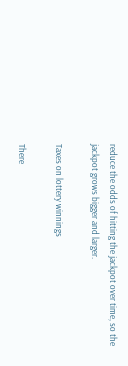reduce the odds of hitting the jackpot over time, so the jackpot grows bigger and larger.

Taxes on lottery winnings

There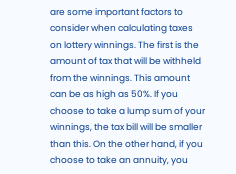are some important factors to consider when calculating taxes on lottery winnings. The first is the amount of tax that will be withheld from the winnings. This amount can be as high as 50%. If you choose to take a lump sum of your winnings, the tax bill will be smaller than this. On the other hand, if you choose to take an annuity, you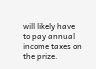will likely have to pay annual income taxes on the prize.